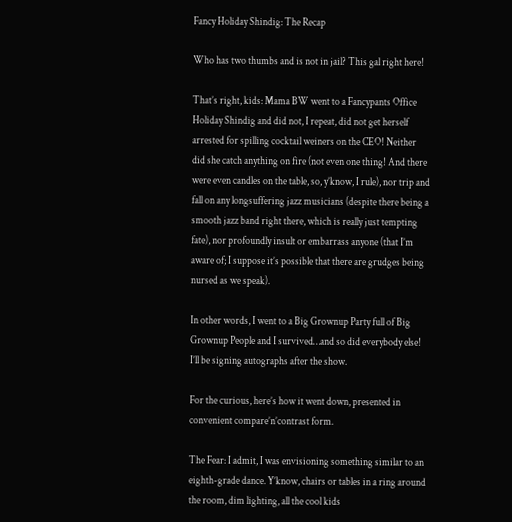Fancy Holiday Shindig: The Recap

Who has two thumbs and is not in jail? This gal right here!

That’s right, kids: Mama BW went to a Fancypants Office Holiday Shindig and did not, I repeat, did not get herself arrested for spilling cocktail weiners on the CEO! Neither did she catch anything on fire (not even one thing! And there were even candles on the table, so, y’know, I rule), nor trip and fall on any longsuffering jazz musicians (despite there being a smooth jazz band right there, which is really just tempting fate), nor profoundly insult or embarrass anyone (that I’m aware of; I suppose it’s possible that there are grudges being nursed as we speak).

In other words, I went to a Big Grownup Party full of Big Grownup People and I survived…and so did everybody else! I’ll be signing autographs after the show.

For the curious, here’s how it went down, presented in convenient compare’n’contrast form.

The Fear: I admit, I was envisioning something similar to an eighth-grade dance. Y’know, chairs or tables in a ring around the room, dim lighting, all the cool kids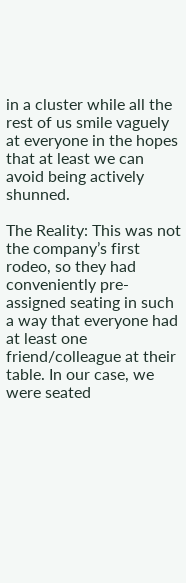in a cluster while all the rest of us smile vaguely at everyone in the hopes that at least we can avoid being actively shunned.

The Reality: This was not the company’s first rodeo, so they had conveniently pre-assigned seating in such a way that everyone had at least one friend/colleague at their table. In our case, we were seated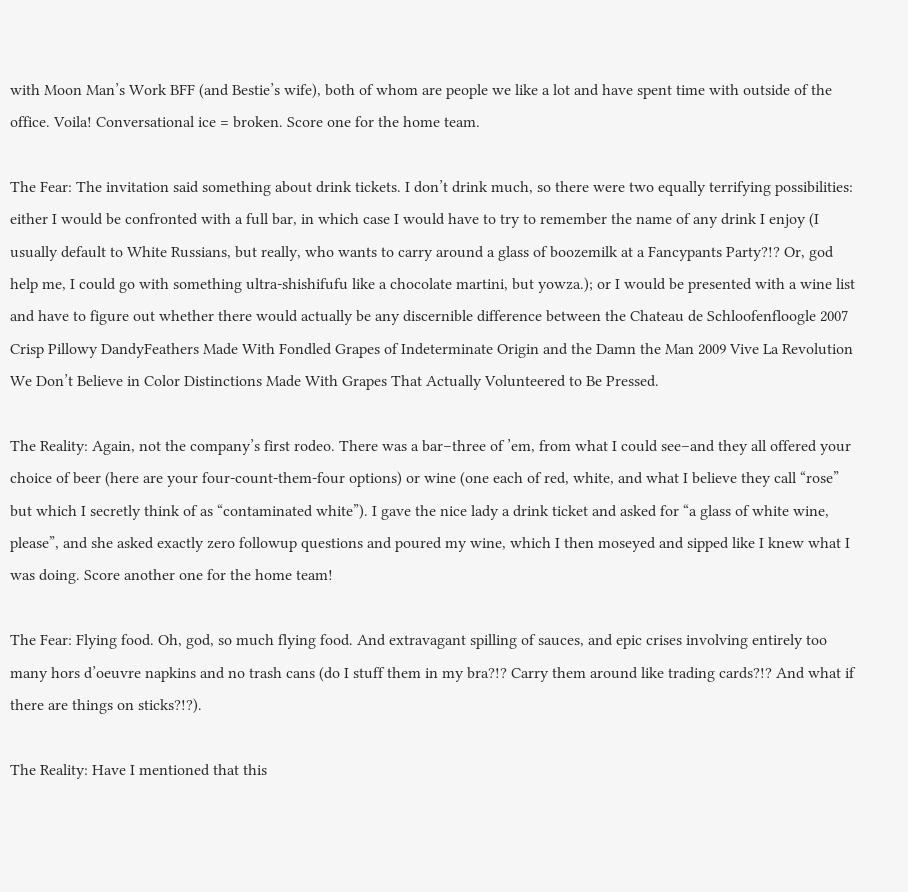with Moon Man’s Work BFF (and Bestie’s wife), both of whom are people we like a lot and have spent time with outside of the office. Voila! Conversational ice = broken. Score one for the home team.

The Fear: The invitation said something about drink tickets. I don’t drink much, so there were two equally terrifying possibilities: either I would be confronted with a full bar, in which case I would have to try to remember the name of any drink I enjoy (I usually default to White Russians, but really, who wants to carry around a glass of boozemilk at a Fancypants Party?!? Or, god help me, I could go with something ultra-shishifufu like a chocolate martini, but yowza.); or I would be presented with a wine list and have to figure out whether there would actually be any discernible difference between the Chateau de Schloofenfloogle 2007 Crisp Pillowy DandyFeathers Made With Fondled Grapes of Indeterminate Origin and the Damn the Man 2009 Vive La Revolution We Don’t Believe in Color Distinctions Made With Grapes That Actually Volunteered to Be Pressed.

The Reality: Again, not the company’s first rodeo. There was a bar–three of ’em, from what I could see–and they all offered your choice of beer (here are your four-count-them-four options) or wine (one each of red, white, and what I believe they call “rose” but which I secretly think of as “contaminated white”). I gave the nice lady a drink ticket and asked for “a glass of white wine, please”, and she asked exactly zero followup questions and poured my wine, which I then moseyed and sipped like I knew what I was doing. Score another one for the home team!

The Fear: Flying food. Oh, god, so much flying food. And extravagant spilling of sauces, and epic crises involving entirely too many hors d’oeuvre napkins and no trash cans (do I stuff them in my bra?!? Carry them around like trading cards?!? And what if there are things on sticks?!?).

The Reality: Have I mentioned that this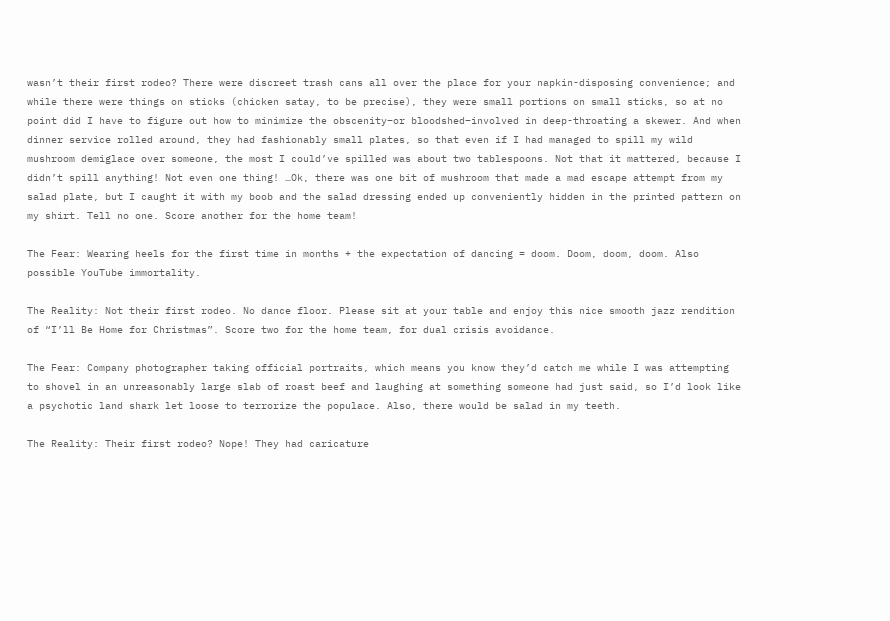wasn’t their first rodeo? There were discreet trash cans all over the place for your napkin-disposing convenience; and while there were things on sticks (chicken satay, to be precise), they were small portions on small sticks, so at no point did I have to figure out how to minimize the obscenity–or bloodshed–involved in deep-throating a skewer. And when dinner service rolled around, they had fashionably small plates, so that even if I had managed to spill my wild mushroom demiglace over someone, the most I could’ve spilled was about two tablespoons. Not that it mattered, because I didn’t spill anything! Not even one thing! …Ok, there was one bit of mushroom that made a mad escape attempt from my salad plate, but I caught it with my boob and the salad dressing ended up conveniently hidden in the printed pattern on my shirt. Tell no one. Score another for the home team!

The Fear: Wearing heels for the first time in months + the expectation of dancing = doom. Doom, doom, doom. Also possible YouTube immortality.

The Reality: Not their first rodeo. No dance floor. Please sit at your table and enjoy this nice smooth jazz rendition of “I’ll Be Home for Christmas”. Score two for the home team, for dual crisis avoidance.

The Fear: Company photographer taking official portraits, which means you know they’d catch me while I was attempting to shovel in an unreasonably large slab of roast beef and laughing at something someone had just said, so I’d look like a psychotic land shark let loose to terrorize the populace. Also, there would be salad in my teeth.

The Reality: Their first rodeo? Nope! They had caricature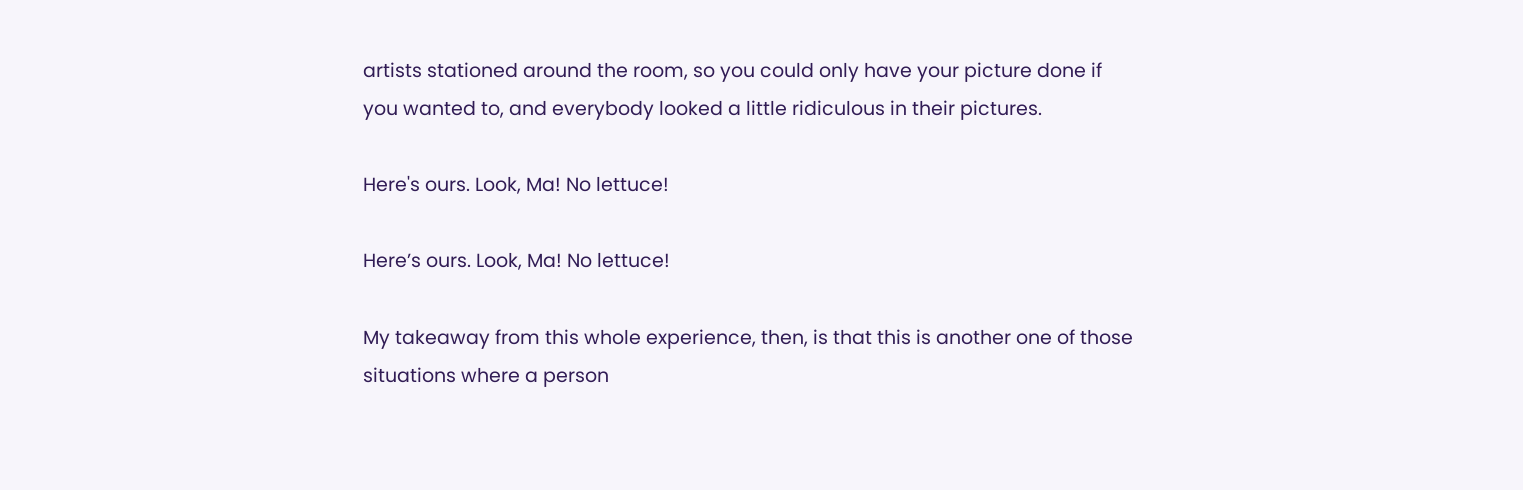artists stationed around the room, so you could only have your picture done if you wanted to, and everybody looked a little ridiculous in their pictures.

Here's ours. Look, Ma! No lettuce!

Here’s ours. Look, Ma! No lettuce!

My takeaway from this whole experience, then, is that this is another one of those situations where a person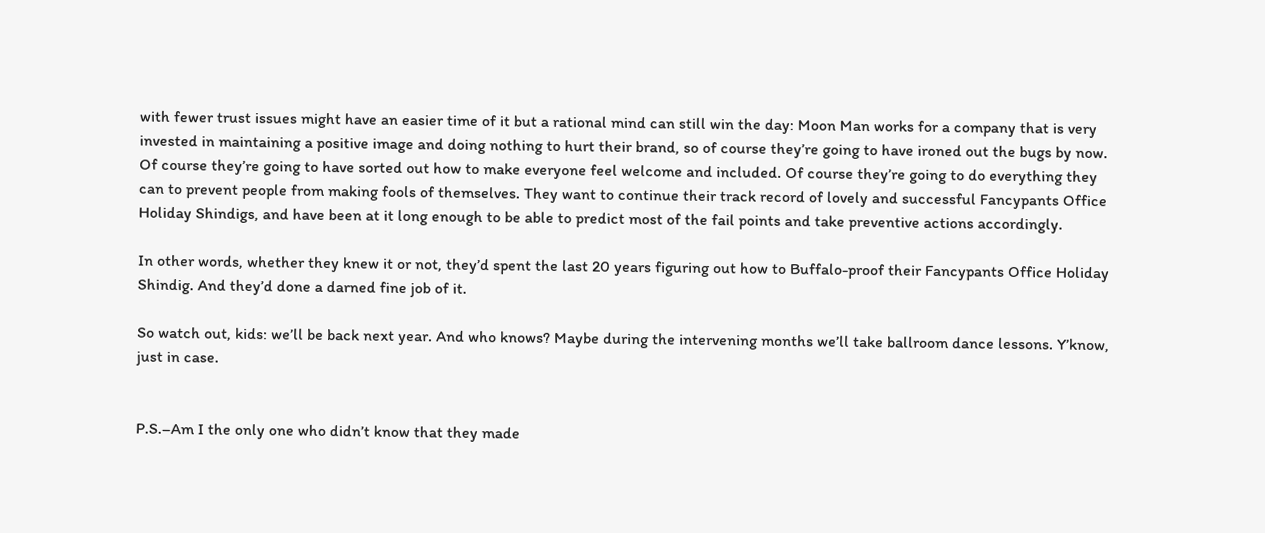with fewer trust issues might have an easier time of it but a rational mind can still win the day: Moon Man works for a company that is very invested in maintaining a positive image and doing nothing to hurt their brand, so of course they’re going to have ironed out the bugs by now. Of course they’re going to have sorted out how to make everyone feel welcome and included. Of course they’re going to do everything they can to prevent people from making fools of themselves. They want to continue their track record of lovely and successful Fancypants Office Holiday Shindigs, and have been at it long enough to be able to predict most of the fail points and take preventive actions accordingly.

In other words, whether they knew it or not, they’d spent the last 20 years figuring out how to Buffalo-proof their Fancypants Office Holiday Shindig. And they’d done a darned fine job of it.

So watch out, kids: we’ll be back next year. And who knows? Maybe during the intervening months we’ll take ballroom dance lessons. Y’know, just in case.


P.S.–Am I the only one who didn’t know that they made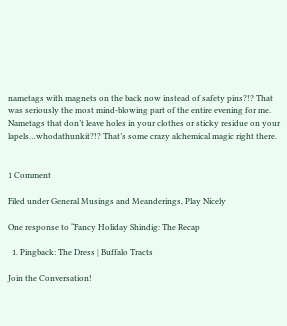nametags with magnets on the back now instead of safety pins?!? That was seriously the most mind-blowing part of the entire evening for me. Nametags that don’t leave holes in your clothes or sticky residue on your lapels…whodathunkit?!? That’s some crazy alchemical magic right there.


1 Comment

Filed under General Musings and Meanderings, Play Nicely

One response to “Fancy Holiday Shindig: The Recap

  1. Pingback: The Dress | Buffalo Tracts

Join the Conversation!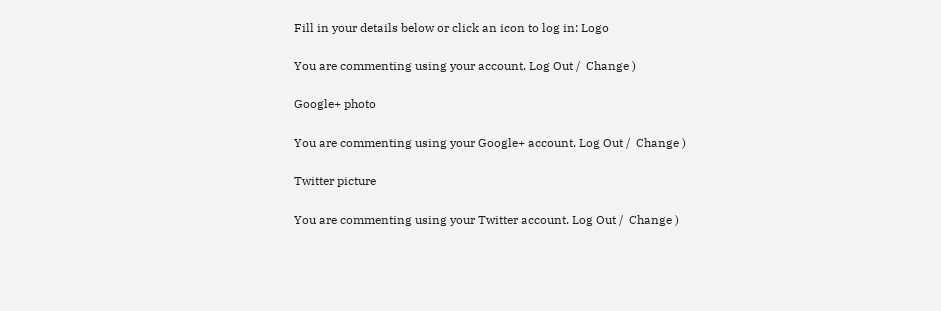Fill in your details below or click an icon to log in: Logo

You are commenting using your account. Log Out /  Change )

Google+ photo

You are commenting using your Google+ account. Log Out /  Change )

Twitter picture

You are commenting using your Twitter account. Log Out /  Change )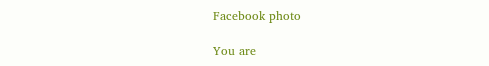Facebook photo

You are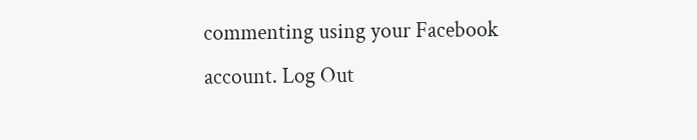commenting using your Facebook account. Log Out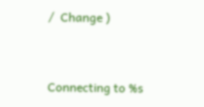/  Change )


Connecting to %s